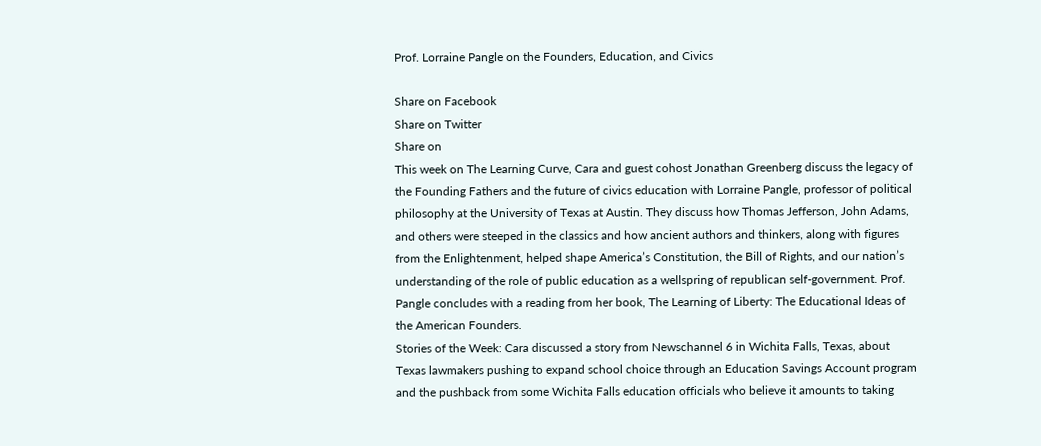Prof. Lorraine Pangle on the Founders, Education, and Civics

Share on Facebook
Share on Twitter
Share on
This week on The Learning Curve, Cara and guest cohost Jonathan Greenberg discuss the legacy of the Founding Fathers and the future of civics education with Lorraine Pangle, professor of political philosophy at the University of Texas at Austin. They discuss how Thomas Jefferson, John Adams, and others were steeped in the classics and how ancient authors and thinkers, along with figures from the Enlightenment, helped shape America’s Constitution, the Bill of Rights, and our nation’s understanding of the role of public education as a wellspring of republican self-government. Prof. Pangle concludes with a reading from her book, The Learning of Liberty: The Educational Ideas of the American Founders.
Stories of the Week: Cara discussed a story from Newschannel 6 in Wichita Falls, Texas, about Texas lawmakers pushing to expand school choice through an Education Savings Account program and the pushback from some Wichita Falls education officials who believe it amounts to taking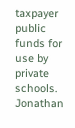taxpayer public funds for use by private schools. Jonathan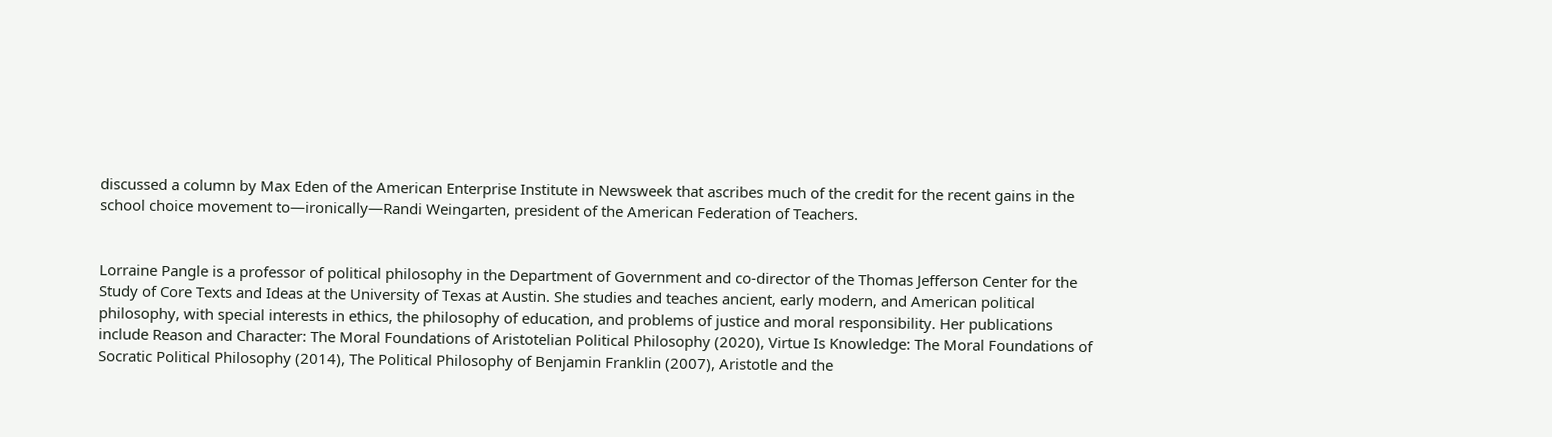discussed a column by Max Eden of the American Enterprise Institute in Newsweek that ascribes much of the credit for the recent gains in the school choice movement to—ironically—Randi Weingarten, president of the American Federation of Teachers.


Lorraine Pangle is a professor of political philosophy in the Department of Government and co-director of the Thomas Jefferson Center for the Study of Core Texts and Ideas at the University of Texas at Austin. She studies and teaches ancient, early modern, and American political philosophy, with special interests in ethics, the philosophy of education, and problems of justice and moral responsibility. Her publications include Reason and Character: The Moral Foundations of Aristotelian Political Philosophy (2020), Virtue Is Knowledge: The Moral Foundations of Socratic Political Philosophy (2014), The Political Philosophy of Benjamin Franklin (2007), Aristotle and the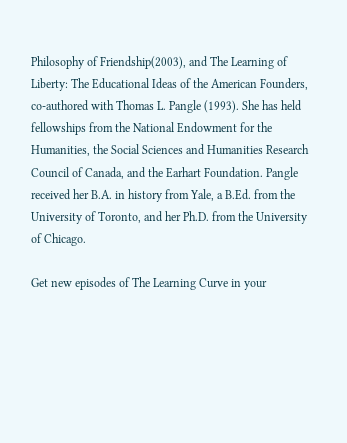Philosophy of Friendship(2003), and The Learning of Liberty: The Educational Ideas of the American Founders, co-authored with Thomas L. Pangle (1993). She has held fellowships from the National Endowment for the Humanities, the Social Sciences and Humanities Research Council of Canada, and the Earhart Foundation. Pangle received her B.A. in history from Yale, a B.Ed. from the University of Toronto, and her Ph.D. from the University of Chicago.

Get new episodes of The Learning Curve in your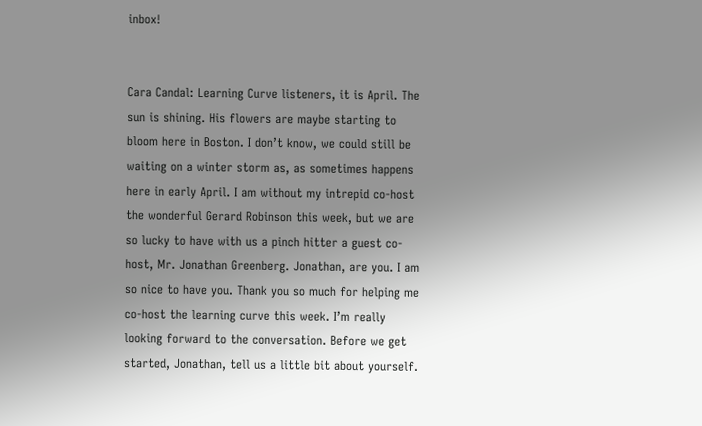inbox!


Cara Candal: Learning Curve listeners, it is April. The sun is shining. His flowers are maybe starting to bloom here in Boston. I don’t know, we could still be waiting on a winter storm as, as sometimes happens here in early April. I am without my intrepid co-host the wonderful Gerard Robinson this week, but we are so lucky to have with us a pinch hitter a guest co-host, Mr. Jonathan Greenberg. Jonathan, are you. I am so nice to have you. Thank you so much for helping me co-host the learning curve this week. I’m really looking forward to the conversation. Before we get started, Jonathan, tell us a little bit about yourself.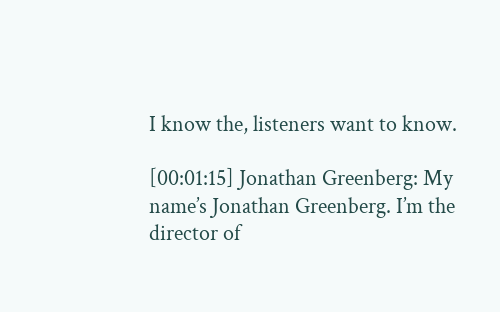I know the, listeners want to know.

[00:01:15] Jonathan Greenberg: My name’s Jonathan Greenberg. I’m the director of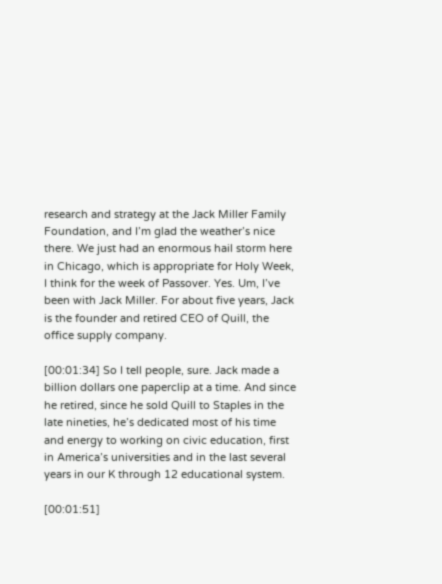research and strategy at the Jack Miller Family Foundation, and I’m glad the weather’s nice there. We just had an enormous hail storm here in Chicago, which is appropriate for Holy Week, I think for the week of Passover. Yes. Um, I’ve been with Jack Miller. For about five years, Jack is the founder and retired CEO of Quill, the office supply company.

[00:01:34] So I tell people, sure. Jack made a billion dollars one paperclip at a time. And since he retired, since he sold Quill to Staples in the late nineties, he’s dedicated most of his time and energy to working on civic education, first in America’s universities and in the last several years in our K through 12 educational system.

[00:01:51]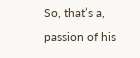So, that’s a, passion of his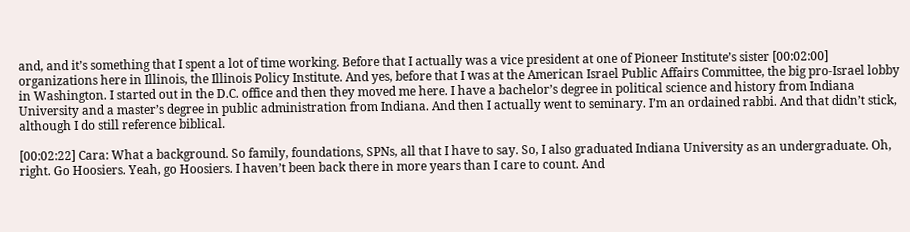and, and it’s something that I spent a lot of time working. Before that I actually was a vice president at one of Pioneer Institute’s sister [00:02:00] organizations here in Illinois, the Illinois Policy Institute. And yes, before that I was at the American Israel Public Affairs Committee, the big pro-Israel lobby in Washington. I started out in the D.C. office and then they moved me here. I have a bachelor’s degree in political science and history from Indiana University and a master’s degree in public administration from Indiana. And then I actually went to seminary. I’m an ordained rabbi. And that didn’t stick, although I do still reference biblical.

[00:02:22] Cara: What a background. So family, foundations, SPNs, all that I have to say. So, I also graduated Indiana University as an undergraduate. Oh, right. Go Hoosiers. Yeah, go Hoosiers. I haven’t been back there in more years than I care to count. And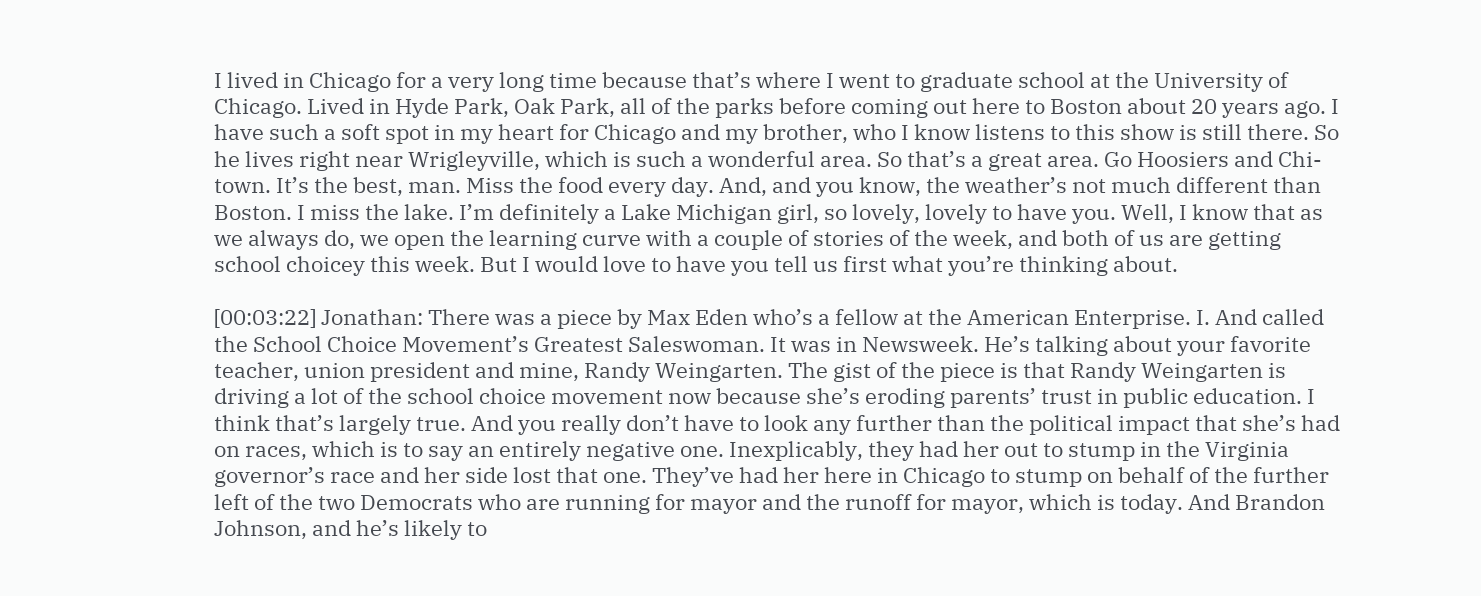I lived in Chicago for a very long time because that’s where I went to graduate school at the University of Chicago. Lived in Hyde Park, Oak Park, all of the parks before coming out here to Boston about 20 years ago. I have such a soft spot in my heart for Chicago and my brother, who I know listens to this show is still there. So he lives right near Wrigleyville, which is such a wonderful area. So that’s a great area. Go Hoosiers and Chi-town. It’s the best, man. Miss the food every day. And, and you know, the weather’s not much different than Boston. I miss the lake. I’m definitely a Lake Michigan girl, so lovely, lovely to have you. Well, I know that as we always do, we open the learning curve with a couple of stories of the week, and both of us are getting school choicey this week. But I would love to have you tell us first what you’re thinking about.

[00:03:22] Jonathan: There was a piece by Max Eden who’s a fellow at the American Enterprise. I. And called the School Choice Movement’s Greatest Saleswoman. It was in Newsweek. He’s talking about your favorite teacher, union president and mine, Randy Weingarten. The gist of the piece is that Randy Weingarten is driving a lot of the school choice movement now because she’s eroding parents’ trust in public education. I think that’s largely true. And you really don’t have to look any further than the political impact that she’s had on races, which is to say an entirely negative one. Inexplicably, they had her out to stump in the Virginia governor’s race and her side lost that one. They’ve had her here in Chicago to stump on behalf of the further left of the two Democrats who are running for mayor and the runoff for mayor, which is today. And Brandon Johnson, and he’s likely to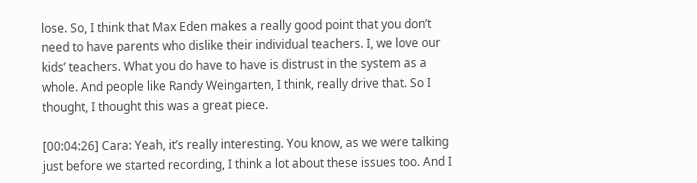lose. So, I think that Max Eden makes a really good point that you don’t need to have parents who dislike their individual teachers. I, we love our kids’ teachers. What you do have to have is distrust in the system as a whole. And people like Randy Weingarten, I think, really drive that. So I thought, I thought this was a great piece.

[00:04:26] Cara: Yeah, it’s really interesting. You know, as we were talking just before we started recording, I think a lot about these issues too. And I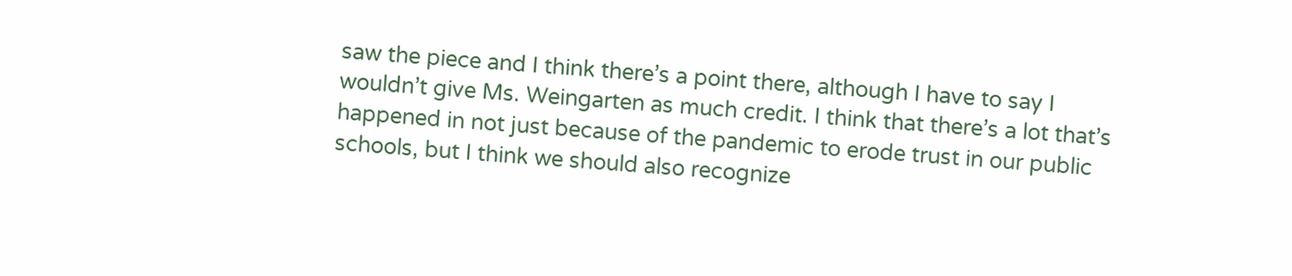saw the piece and I think there’s a point there, although I have to say I wouldn’t give Ms. Weingarten as much credit. I think that there’s a lot that’s happened in not just because of the pandemic to erode trust in our public schools, but I think we should also recognize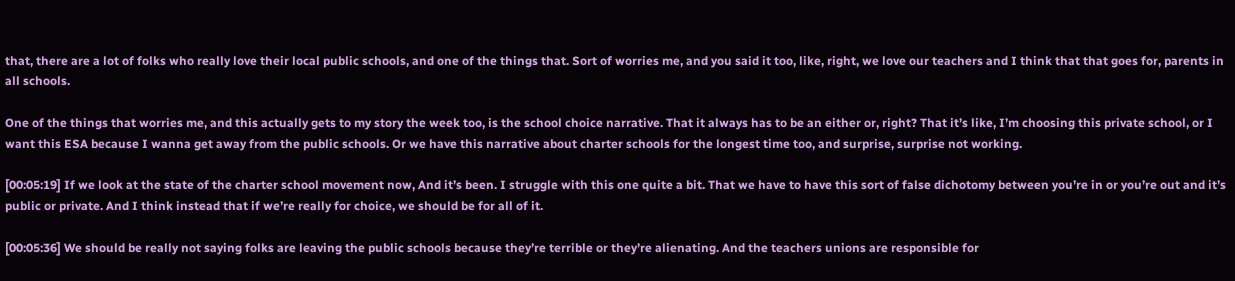that, there are a lot of folks who really love their local public schools, and one of the things that. Sort of worries me, and you said it too, like, right, we love our teachers and I think that that goes for, parents in all schools.

One of the things that worries me, and this actually gets to my story the week too, is the school choice narrative. That it always has to be an either or, right? That it’s like, I’m choosing this private school, or I want this ESA because I wanna get away from the public schools. Or we have this narrative about charter schools for the longest time too, and surprise, surprise not working.

[00:05:19] If we look at the state of the charter school movement now, And it’s been. I struggle with this one quite a bit. That we have to have this sort of false dichotomy between you’re in or you’re out and it’s public or private. And I think instead that if we’re really for choice, we should be for all of it.

[00:05:36] We should be really not saying folks are leaving the public schools because they’re terrible or they’re alienating. And the teachers unions are responsible for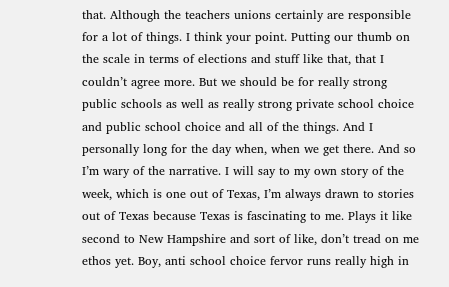that. Although the teachers unions certainly are responsible for a lot of things. I think your point. Putting our thumb on the scale in terms of elections and stuff like that, that I couldn’t agree more. But we should be for really strong public schools as well as really strong private school choice and public school choice and all of the things. And I personally long for the day when, when we get there. And so I’m wary of the narrative. I will say to my own story of the week, which is one out of Texas, I’m always drawn to stories out of Texas because Texas is fascinating to me. Plays it like second to New Hampshire and sort of like, don’t tread on me ethos yet. Boy, anti school choice fervor runs really high in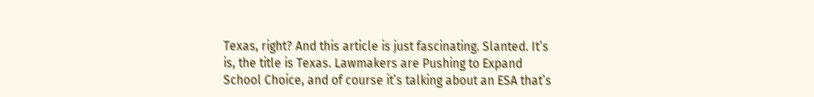Texas, right? And this article is just fascinating. Slanted. It’s is, the title is Texas. Lawmakers are Pushing to Expand School Choice, and of course it’s talking about an ESA that’s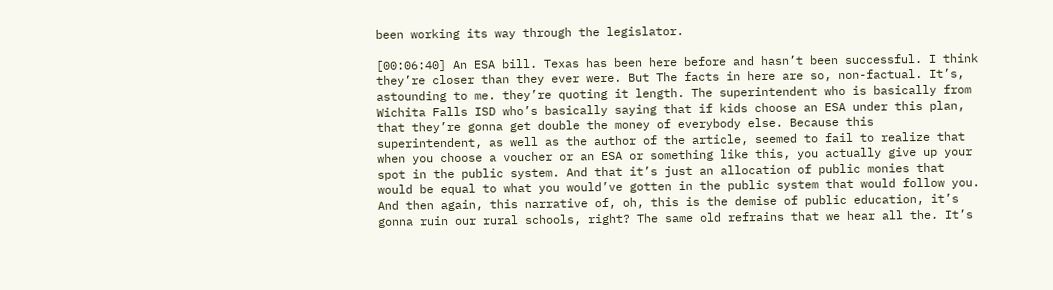been working its way through the legislator.

[00:06:40] An ESA bill. Texas has been here before and hasn’t been successful. I think they’re closer than they ever were. But The facts in here are so, non-factual. It’s, astounding to me. they’re quoting it length. The superintendent who is basically from Wichita Falls ISD who’s basically saying that if kids choose an ESA under this plan, that they’re gonna get double the money of everybody else. Because this superintendent, as well as the author of the article, seemed to fail to realize that when you choose a voucher or an ESA or something like this, you actually give up your spot in the public system. And that it’s just an allocation of public monies that would be equal to what you would’ve gotten in the public system that would follow you. And then again, this narrative of, oh, this is the demise of public education, it’s gonna ruin our rural schools, right? The same old refrains that we hear all the. It’s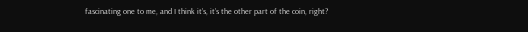fascinating one to me, and I think it’s, it’s the other part of the coin, right?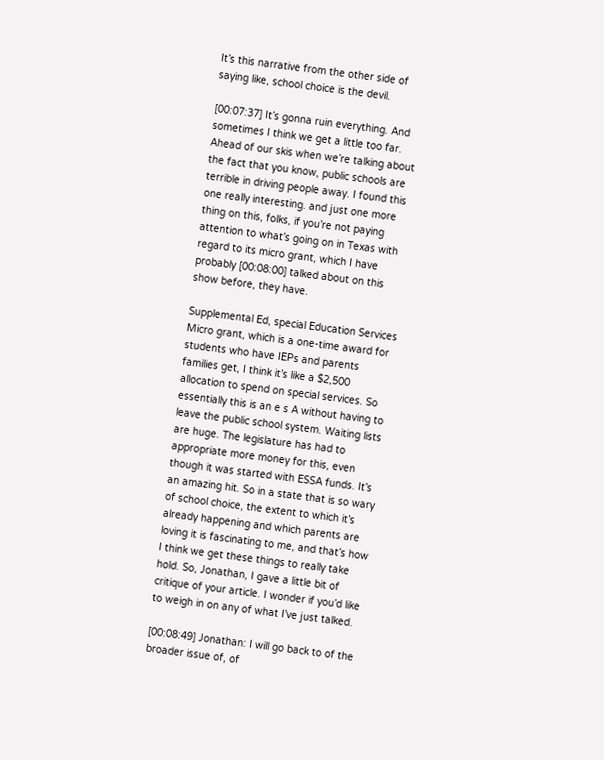It’s this narrative from the other side of saying like, school choice is the devil.

[00:07:37] It’s gonna ruin everything. And sometimes I think we get a little too far. Ahead of our skis when we’re talking about the fact that you know, public schools are terrible in driving people away. I found this one really interesting. and just one more thing on this, folks, if you’re not paying attention to what’s going on in Texas with regard to its micro grant, which I have probably [00:08:00] talked about on this show before, they have.

Supplemental Ed, special Education Services Micro grant, which is a one-time award for students who have IEPs and parents families get, I think it’s like a $2,500 allocation to spend on special services. So essentially this is an e s A without having to leave the public school system. Waiting lists are huge. The legislature has had to appropriate more money for this, even though it was started with ESSA funds. It’s an amazing hit. So in a state that is so wary of school choice, the extent to which it’s already happening and which parents are loving it is fascinating to me, and that’s how I think we get these things to really take hold. So, Jonathan, I gave a little bit of critique of your article. I wonder if you’d like to weigh in on any of what I’ve just talked.

[00:08:49] Jonathan: I will go back to of the broader issue of, of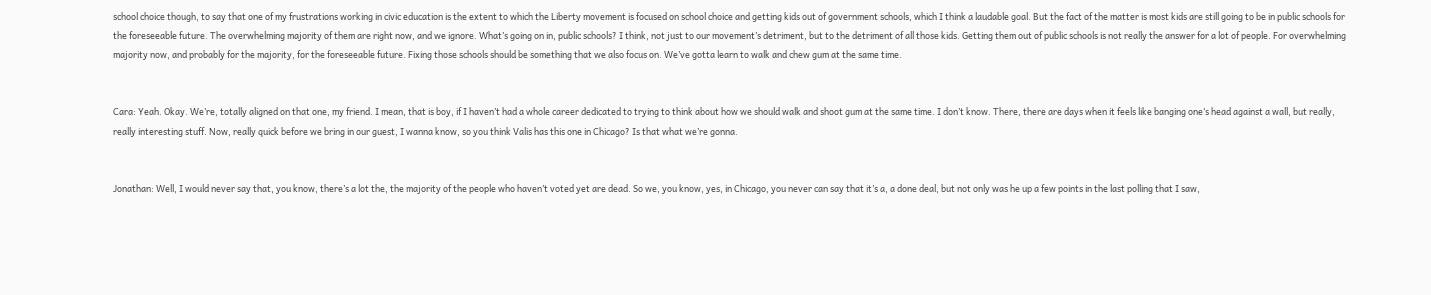school choice though, to say that one of my frustrations working in civic education is the extent to which the Liberty movement is focused on school choice and getting kids out of government schools, which I think a laudable goal. But the fact of the matter is most kids are still going to be in public schools for the foreseeable future. The overwhelming majority of them are right now, and we ignore. What’s going on in, public schools? I think, not just to our movement’s detriment, but to the detriment of all those kids. Getting them out of public schools is not really the answer for a lot of people. For overwhelming majority now, and probably for the majority, for the foreseeable future. Fixing those schools should be something that we also focus on. We’ve gotta learn to walk and chew gum at the same time.


Cara: Yeah. Okay. We’re, totally aligned on that one, my friend. I mean, that is boy, if I haven’t had a whole career dedicated to trying to think about how we should walk and shoot gum at the same time. I don’t know. There, there are days when it feels like banging one’s head against a wall, but really, really interesting stuff. Now, really quick before we bring in our guest, I wanna know, so you think Valis has this one in Chicago? Is that what we’re gonna.


Jonathan: Well, I would never say that, you know, there’s a lot the, the majority of the people who haven’t voted yet are dead. So we, you know, yes, in Chicago, you never can say that it’s a, a done deal, but not only was he up a few points in the last polling that I saw,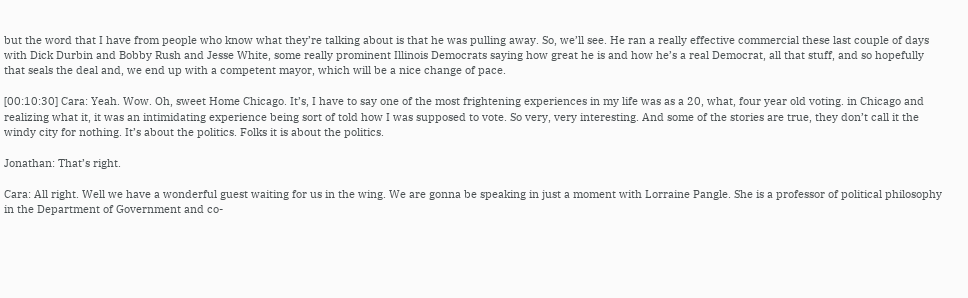but the word that I have from people who know what they’re talking about is that he was pulling away. So, we’ll see. He ran a really effective commercial these last couple of days with Dick Durbin and Bobby Rush and Jesse White, some really prominent Illinois Democrats saying how great he is and how he’s a real Democrat, all that stuff, and so hopefully that seals the deal and, we end up with a competent mayor, which will be a nice change of pace.

[00:10:30] Cara: Yeah. Wow. Oh, sweet Home Chicago. It’s, I have to say one of the most frightening experiences in my life was as a 20, what, four year old voting. in Chicago and realizing what it, it was an intimidating experience being sort of told how I was supposed to vote. So very, very interesting. And some of the stories are true, they don’t call it the windy city for nothing. It’s about the politics. Folks it is about the politics.

Jonathan: That’s right.

Cara: All right. Well we have a wonderful guest waiting for us in the wing. We are gonna be speaking in just a moment with Lorraine Pangle. She is a professor of political philosophy in the Department of Government and co-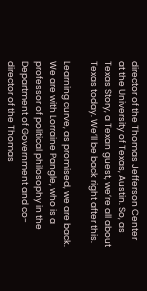director of the Thomas Jefferson Center at the University of Texas, Austin. So, as Texas Story, a Texan guest, we’re all about Texas today. We’ll be back right after this.

Learning curve, as promised, we are back. We are with Lorraine Pangle, who is a professor of political philosophy in the Department of Government and co-director of the Thomas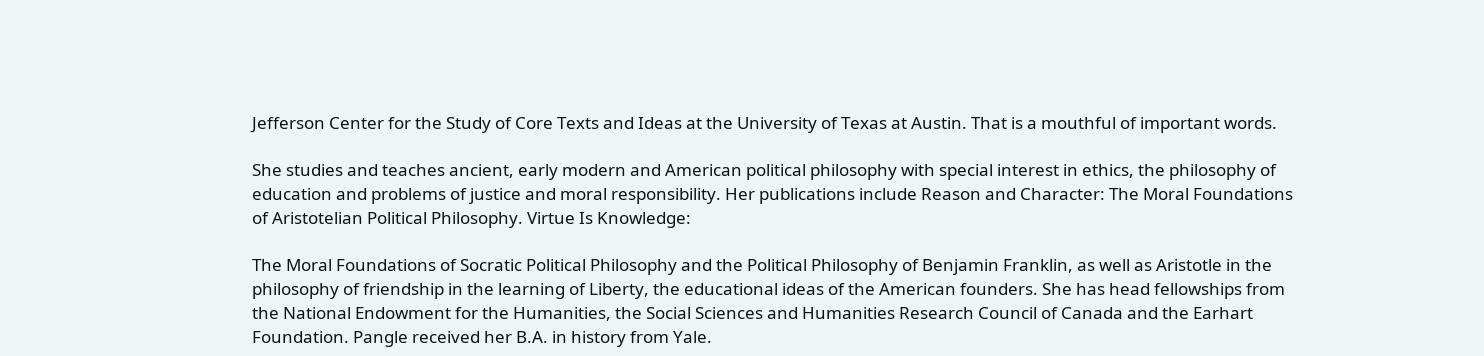Jefferson Center for the Study of Core Texts and Ideas at the University of Texas at Austin. That is a mouthful of important words.

She studies and teaches ancient, early modern and American political philosophy with special interest in ethics, the philosophy of education and problems of justice and moral responsibility. Her publications include Reason and Character: The Moral Foundations of Aristotelian Political Philosophy. Virtue Is Knowledge:

The Moral Foundations of Socratic Political Philosophy and the Political Philosophy of Benjamin Franklin, as well as Aristotle in the philosophy of friendship in the learning of Liberty, the educational ideas of the American founders. She has head fellowships from the National Endowment for the Humanities, the Social Sciences and Humanities Research Council of Canada and the Earhart Foundation. Pangle received her B.A. in history from Yale.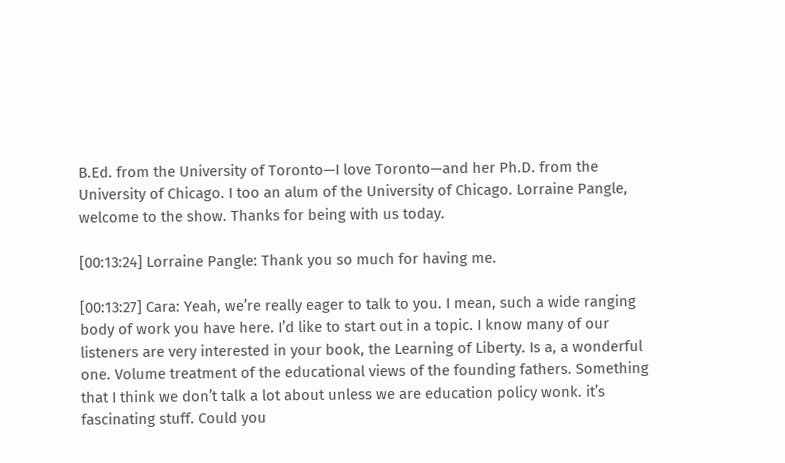B.Ed. from the University of Toronto—I love Toronto—and her Ph.D. from the University of Chicago. I too an alum of the University of Chicago. Lorraine Pangle, welcome to the show. Thanks for being with us today.

[00:13:24] Lorraine Pangle: Thank you so much for having me.

[00:13:27] Cara: Yeah, we’re really eager to talk to you. I mean, such a wide ranging body of work you have here. I’d like to start out in a topic. I know many of our listeners are very interested in your book, the Learning of Liberty. Is a, a wonderful one. Volume treatment of the educational views of the founding fathers. Something that I think we don’t talk a lot about unless we are education policy wonk. it’s fascinating stuff. Could you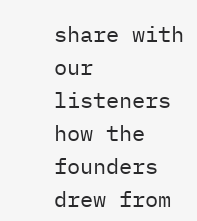share with our listeners how the founders drew from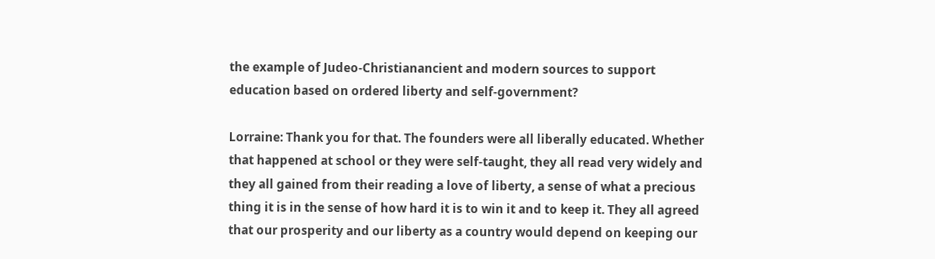the example of Judeo-Christianancient and modern sources to support education based on ordered liberty and self-government?

Lorraine: Thank you for that. The founders were all liberally educated. Whether that happened at school or they were self-taught, they all read very widely and they all gained from their reading a love of liberty, a sense of what a precious thing it is in the sense of how hard it is to win it and to keep it. They all agreed that our prosperity and our liberty as a country would depend on keeping our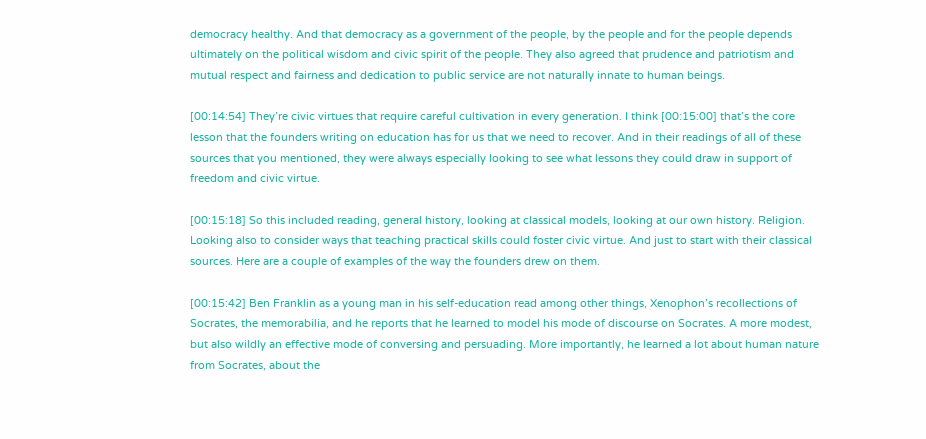democracy healthy. And that democracy as a government of the people, by the people and for the people depends ultimately on the political wisdom and civic spirit of the people. They also agreed that prudence and patriotism and mutual respect and fairness and dedication to public service are not naturally innate to human beings.

[00:14:54] They’re civic virtues that require careful cultivation in every generation. I think [00:15:00] that’s the core lesson that the founders writing on education has for us that we need to recover. And in their readings of all of these sources that you mentioned, they were always especially looking to see what lessons they could draw in support of freedom and civic virtue.

[00:15:18] So this included reading, general history, looking at classical models, looking at our own history. Religion. Looking also to consider ways that teaching practical skills could foster civic virtue. And just to start with their classical sources. Here are a couple of examples of the way the founders drew on them.

[00:15:42] Ben Franklin as a young man in his self-education read among other things, Xenophon’s recollections of Socrates, the memorabilia, and he reports that he learned to model his mode of discourse on Socrates. A more modest, but also wildly an effective mode of conversing and persuading. More importantly, he learned a lot about human nature from Socrates, about the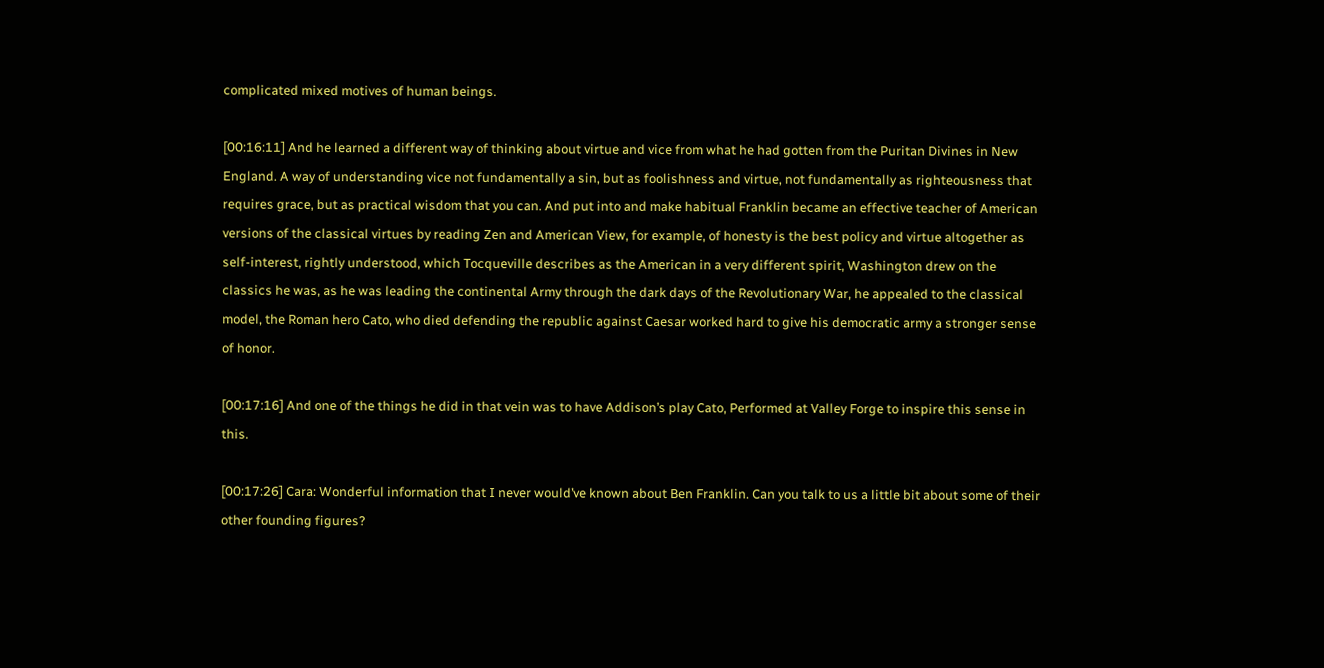complicated mixed motives of human beings.

[00:16:11] And he learned a different way of thinking about virtue and vice from what he had gotten from the Puritan Divines in New England. A way of understanding vice not fundamentally a sin, but as foolishness and virtue, not fundamentally as righteousness that requires grace, but as practical wisdom that you can. And put into and make habitual Franklin became an effective teacher of American versions of the classical virtues by reading Zen and American View, for example, of honesty is the best policy and virtue altogether as self-interest, rightly understood, which Tocqueville describes as the American in a very different spirit, Washington drew on the classics he was, as he was leading the continental Army through the dark days of the Revolutionary War, he appealed to the classical model, the Roman hero Cato, who died defending the republic against Caesar worked hard to give his democratic army a stronger sense of honor.

[00:17:16] And one of the things he did in that vein was to have Addison’s play Cato, Performed at Valley Forge to inspire this sense in this.

[00:17:26] Cara: Wonderful information that I never would’ve known about Ben Franklin. Can you talk to us a little bit about some of their other founding figures?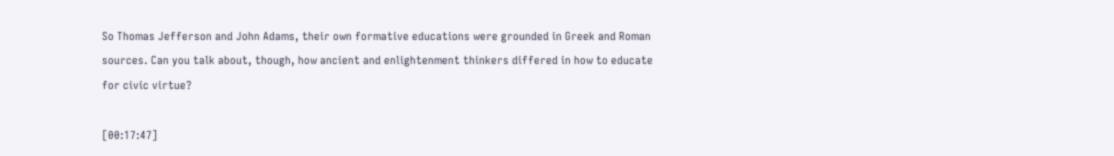So Thomas Jefferson and John Adams, their own formative educations were grounded in Greek and Roman sources. Can you talk about, though, how ancient and enlightenment thinkers differed in how to educate for civic virtue?

[00:17:47]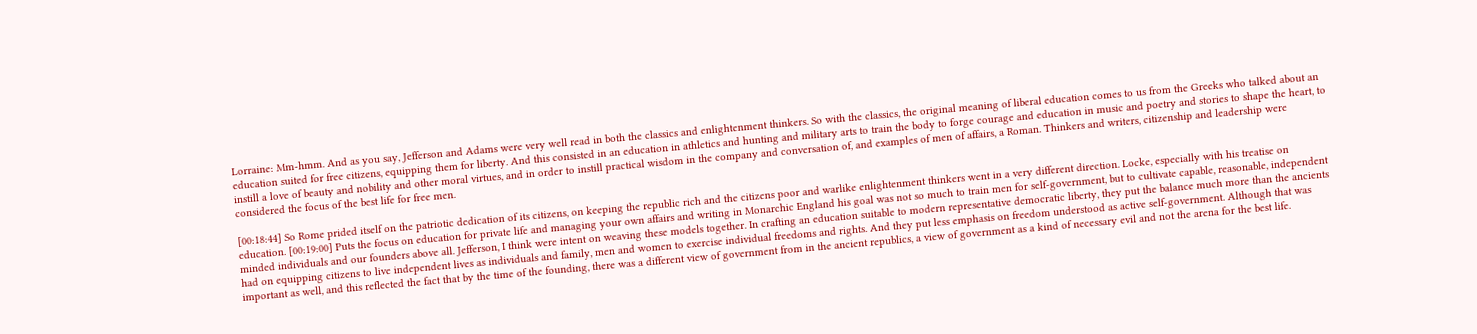Lorraine: Mm-hmm. And as you say, Jefferson and Adams were very well read in both the classics and enlightenment thinkers. So with the classics, the original meaning of liberal education comes to us from the Greeks who talked about an education suited for free citizens, equipping them for liberty. And this consisted in an education in athletics and hunting and military arts to train the body to forge courage and education in music and poetry and stories to shape the heart, to instill a love of beauty and nobility and other moral virtues, and in order to instill practical wisdom in the company and conversation of, and examples of men of affairs, a Roman. Thinkers and writers, citizenship and leadership were considered the focus of the best life for free men.

[00:18:44] So Rome prided itself on the patriotic dedication of its citizens, on keeping the republic rich and the citizens poor and warlike enlightenment thinkers went in a very different direction. Locke, especially with his treatise on education. [00:19:00] Puts the focus on education for private life and managing your own affairs and writing in Monarchic England his goal was not so much to train men for self-government, but to cultivate capable, reasonable, independent minded individuals and our founders above all. Jefferson, I think were intent on weaving these models together. In crafting an education suitable to modern representative democratic liberty, they put the balance much more than the ancients had on equipping citizens to live independent lives as individuals and family, men and women to exercise individual freedoms and rights. And they put less emphasis on freedom understood as active self-government. Although that was important as well, and this reflected the fact that by the time of the founding, there was a different view of government from in the ancient republics, a view of government as a kind of necessary evil and not the arena for the best life.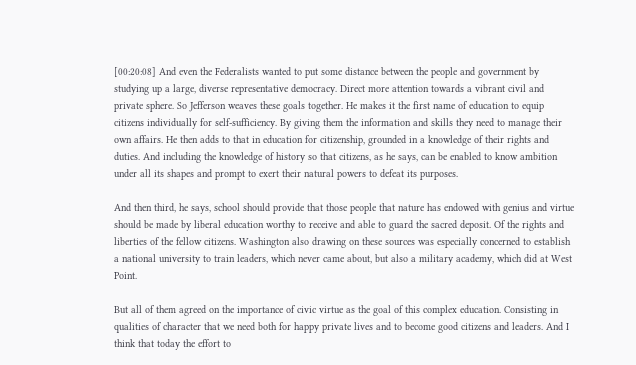[00:20:08] And even the Federalists wanted to put some distance between the people and government by studying up a large, diverse representative democracy. Direct more attention towards a vibrant civil and private sphere. So Jefferson weaves these goals together. He makes it the first name of education to equip citizens individually for self-sufficiency. By giving them the information and skills they need to manage their own affairs. He then adds to that in education for citizenship, grounded in a knowledge of their rights and duties. And including the knowledge of history so that citizens, as he says, can be enabled to know ambition under all its shapes and prompt to exert their natural powers to defeat its purposes.

And then third, he says, school should provide that those people that nature has endowed with genius and virtue should be made by liberal education worthy to receive and able to guard the sacred deposit. Of the rights and liberties of the fellow citizens. Washington also drawing on these sources was especially concerned to establish a national university to train leaders, which never came about, but also a military academy, which did at West Point.

But all of them agreed on the importance of civic virtue as the goal of this complex education. Consisting in qualities of character that we need both for happy private lives and to become good citizens and leaders. And I think that today the effort to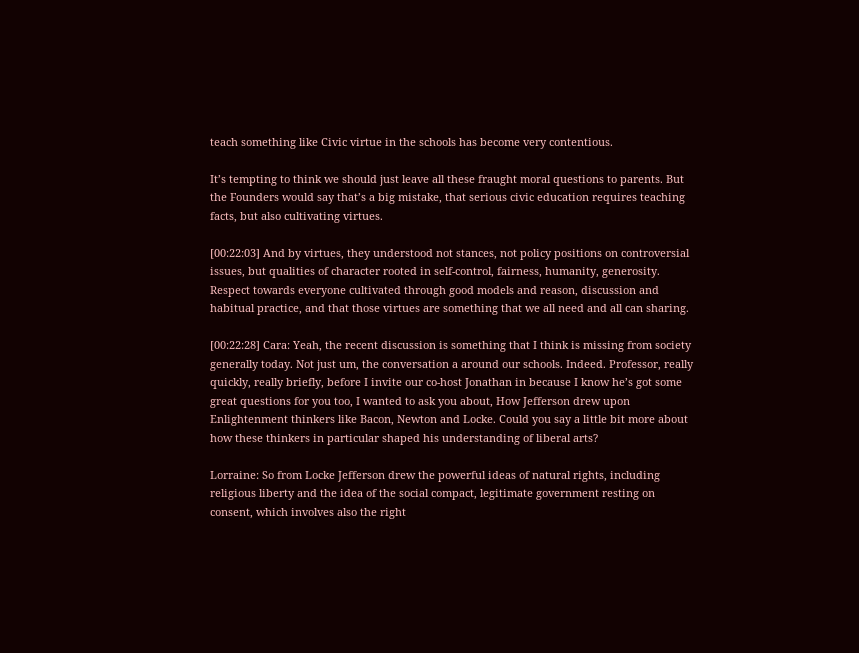teach something like Civic virtue in the schools has become very contentious.

It’s tempting to think we should just leave all these fraught moral questions to parents. But the Founders would say that’s a big mistake, that serious civic education requires teaching facts, but also cultivating virtues.

[00:22:03] And by virtues, they understood not stances, not policy positions on controversial issues, but qualities of character rooted in self-control, fairness, humanity, generosity. Respect towards everyone cultivated through good models and reason, discussion and habitual practice, and that those virtues are something that we all need and all can sharing.

[00:22:28] Cara: Yeah, the recent discussion is something that I think is missing from society generally today. Not just um, the conversation a around our schools. Indeed. Professor, really quickly, really briefly, before I invite our co-host Jonathan in because I know he’s got some great questions for you too, I wanted to ask you about, How Jefferson drew upon Enlightenment thinkers like Bacon, Newton and Locke. Could you say a little bit more about how these thinkers in particular shaped his understanding of liberal arts?

Lorraine: So from Locke Jefferson drew the powerful ideas of natural rights, including religious liberty and the idea of the social compact, legitimate government resting on consent, which involves also the right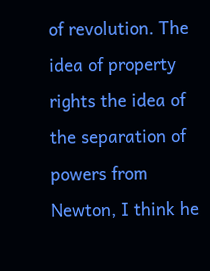of revolution. The idea of property rights the idea of the separation of powers from Newton, I think he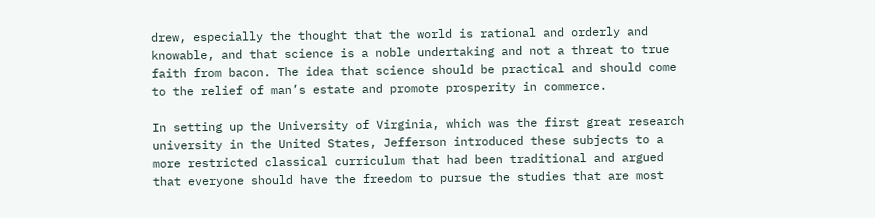drew, especially the thought that the world is rational and orderly and knowable, and that science is a noble undertaking and not a threat to true faith from bacon. The idea that science should be practical and should come to the relief of man’s estate and promote prosperity in commerce.

In setting up the University of Virginia, which was the first great research university in the United States, Jefferson introduced these subjects to a more restricted classical curriculum that had been traditional and argued that everyone should have the freedom to pursue the studies that are most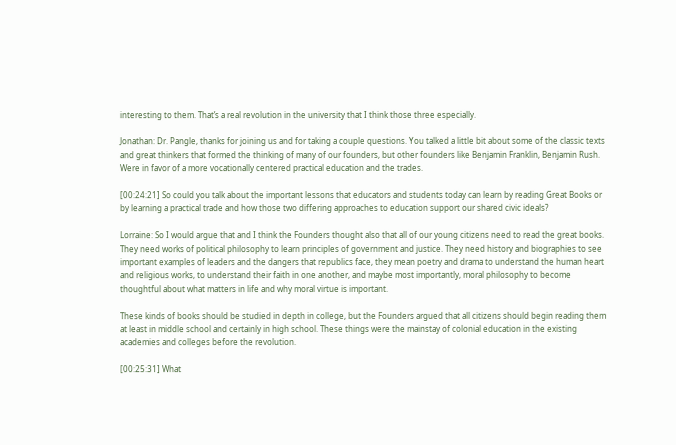interesting to them. That’s a real revolution in the university that I think those three especially.

Jonathan: Dr. Pangle, thanks for joining us and for taking a couple questions. You talked a little bit about some of the classic texts and great thinkers that formed the thinking of many of our founders, but other founders like Benjamin Franklin, Benjamin Rush. Were in favor of a more vocationally centered practical education and the trades.

[00:24:21] So could you talk about the important lessons that educators and students today can learn by reading Great Books or by learning a practical trade and how those two differing approaches to education support our shared civic ideals?

Lorraine: So I would argue that and I think the Founders thought also that all of our young citizens need to read the great books. They need works of political philosophy to learn principles of government and justice. They need history and biographies to see important examples of leaders and the dangers that republics face, they mean poetry and drama to understand the human heart and religious works, to understand their faith in one another, and maybe most importantly, moral philosophy to become thoughtful about what matters in life and why moral virtue is important.

These kinds of books should be studied in depth in college, but the Founders argued that all citizens should begin reading them at least in middle school and certainly in high school. These things were the mainstay of colonial education in the existing academies and colleges before the revolution.

[00:25:31] What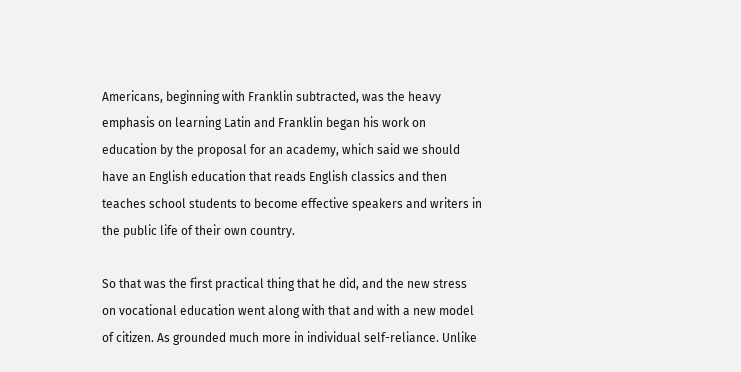Americans, beginning with Franklin subtracted, was the heavy emphasis on learning Latin and Franklin began his work on education by the proposal for an academy, which said we should have an English education that reads English classics and then teaches school students to become effective speakers and writers in the public life of their own country.

So that was the first practical thing that he did, and the new stress on vocational education went along with that and with a new model of citizen. As grounded much more in individual self-reliance. Unlike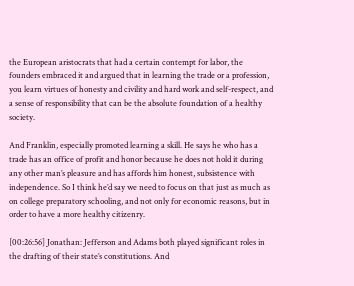the European aristocrats that had a certain contempt for labor, the founders embraced it and argued that in learning the trade or a profession, you learn virtues of honesty and civility and hard work and self-respect, and a sense of responsibility that can be the absolute foundation of a healthy society.

And Franklin, especially promoted learning a skill. He says he who has a trade has an office of profit and honor because he does not hold it during any other man’s pleasure and has affords him honest, subsistence with independence. So I think he’d say we need to focus on that just as much as on college preparatory schooling, and not only for economic reasons, but in order to have a more healthy citizenry.

[00:26:56] Jonathan: Jefferson and Adams both played significant roles in the drafting of their state’s constitutions. And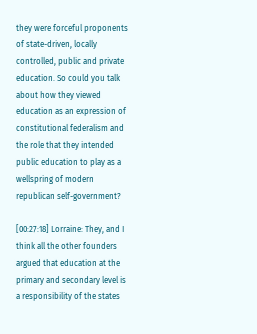they were forceful proponents of state-driven, locally controlled, public and private education. So could you talk about how they viewed education as an expression of constitutional federalism and the role that they intended public education to play as a wellspring of modern republican self-government?

[00:27:18] Lorraine: They, and I think all the other founders argued that education at the primary and secondary level is a responsibility of the states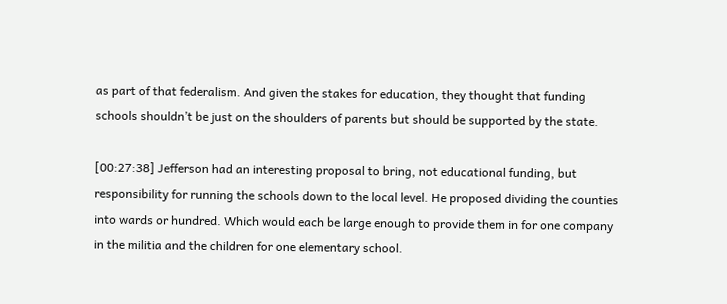as part of that federalism. And given the stakes for education, they thought that funding schools shouldn’t be just on the shoulders of parents but should be supported by the state.

[00:27:38] Jefferson had an interesting proposal to bring, not educational funding, but responsibility for running the schools down to the local level. He proposed dividing the counties into wards or hundred. Which would each be large enough to provide them in for one company in the militia and the children for one elementary school.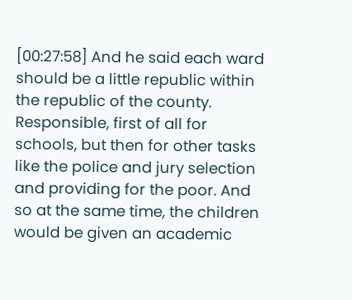[00:27:58] And he said each ward should be a little republic within the republic of the county. Responsible, first of all for schools, but then for other tasks like the police and jury selection and providing for the poor. And so at the same time, the children would be given an academic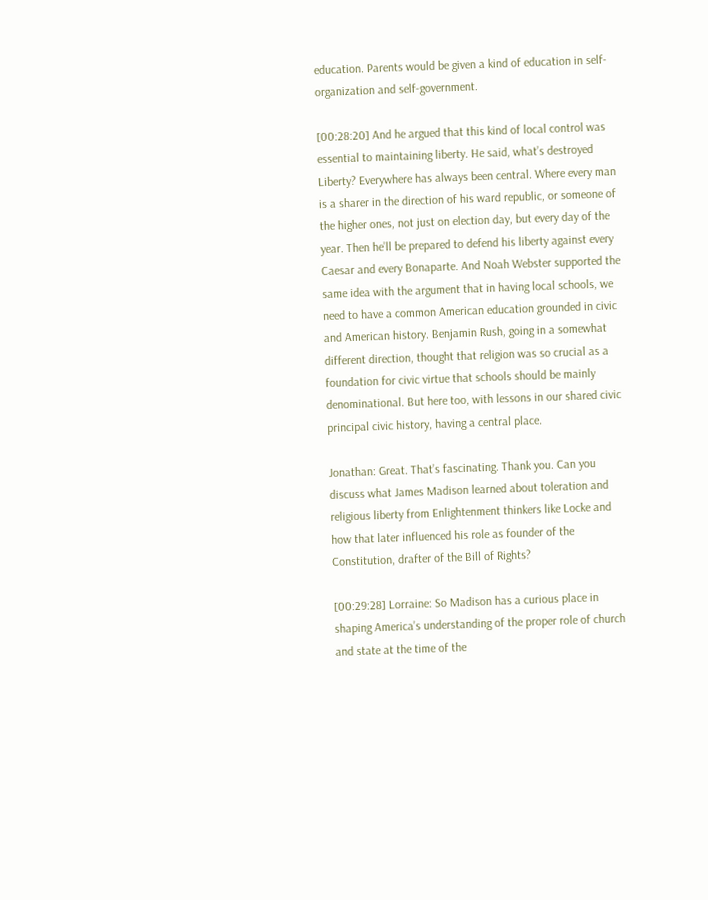education. Parents would be given a kind of education in self-organization and self-government.

[00:28:20] And he argued that this kind of local control was essential to maintaining liberty. He said, what’s destroyed Liberty? Everywhere has always been central. Where every man is a sharer in the direction of his ward republic, or someone of the higher ones, not just on election day, but every day of the year. Then he’ll be prepared to defend his liberty against every Caesar and every Bonaparte. And Noah Webster supported the same idea with the argument that in having local schools, we need to have a common American education grounded in civic and American history. Benjamin Rush, going in a somewhat different direction, thought that religion was so crucial as a foundation for civic virtue that schools should be mainly denominational. But here too, with lessons in our shared civic principal civic history, having a central place.

Jonathan: Great. That’s fascinating. Thank you. Can you discuss what James Madison learned about toleration and religious liberty from Enlightenment thinkers like Locke and how that later influenced his role as founder of the Constitution, drafter of the Bill of Rights?

[00:29:28] Lorraine: So Madison has a curious place in shaping America’s understanding of the proper role of church and state at the time of the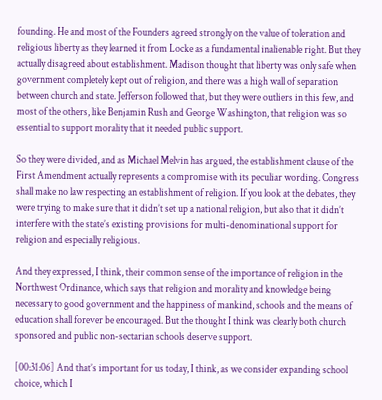founding. He and most of the Founders agreed strongly on the value of toleration and religious liberty as they learned it from Locke as a fundamental inalienable right. But they actually disagreed about establishment. Madison thought that liberty was only safe when government completely kept out of religion, and there was a high wall of separation between church and state. Jefferson followed that, but they were outliers in this few, and most of the others, like Benjamin Rush and George Washington, that religion was so essential to support morality that it needed public support.

So they were divided, and as Michael Melvin has argued, the establishment clause of the First Amendment actually represents a compromise with its peculiar wording. Congress shall make no law respecting an establishment of religion. If you look at the debates, they were trying to make sure that it didn’t set up a national religion, but also that it didn’t interfere with the state’s existing provisions for multi-denominational support for religion and especially religious.

And they expressed, I think, their common sense of the importance of religion in the Northwest Ordinance, which says that religion and morality and knowledge being necessary to good government and the happiness of mankind, schools and the means of education shall forever be encouraged. But the thought I think was clearly both church sponsored and public non-sectarian schools deserve support.

[00:31:06] And that’s important for us today, I think, as we consider expanding school choice, which I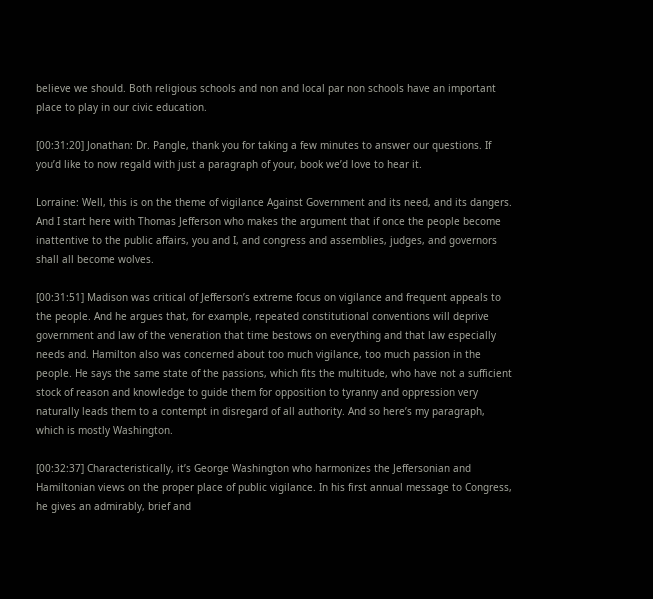believe we should. Both religious schools and non and local par non schools have an important place to play in our civic education.

[00:31:20] Jonathan: Dr. Pangle, thank you for taking a few minutes to answer our questions. If you’d like to now regald with just a paragraph of your, book we’d love to hear it.

Lorraine: Well, this is on the theme of vigilance Against Government and its need, and its dangers. And I start here with Thomas Jefferson who makes the argument that if once the people become inattentive to the public affairs, you and I, and congress and assemblies, judges, and governors shall all become wolves.

[00:31:51] Madison was critical of Jefferson’s extreme focus on vigilance and frequent appeals to the people. And he argues that, for example, repeated constitutional conventions will deprive government and law of the veneration that time bestows on everything and that law especially needs and. Hamilton also was concerned about too much vigilance, too much passion in the people. He says the same state of the passions, which fits the multitude, who have not a sufficient stock of reason and knowledge to guide them for opposition to tyranny and oppression very naturally leads them to a contempt in disregard of all authority. And so here’s my paragraph, which is mostly Washington.

[00:32:37] Characteristically, it’s George Washington who harmonizes the Jeffersonian and Hamiltonian views on the proper place of public vigilance. In his first annual message to Congress, he gives an admirably, brief and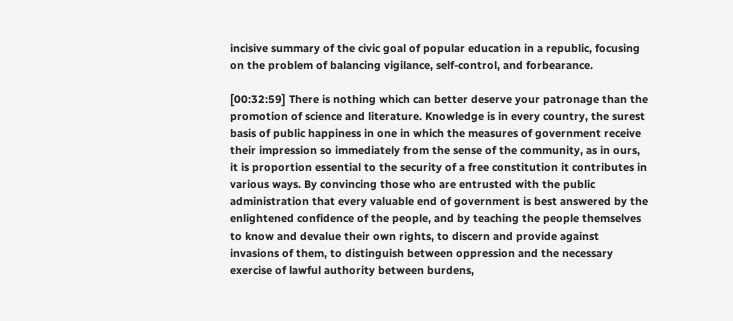incisive summary of the civic goal of popular education in a republic, focusing on the problem of balancing vigilance, self-control, and forbearance.

[00:32:59] There is nothing which can better deserve your patronage than the promotion of science and literature. Knowledge is in every country, the surest basis of public happiness in one in which the measures of government receive their impression so immediately from the sense of the community, as in ours, it is proportion essential to the security of a free constitution it contributes in various ways. By convincing those who are entrusted with the public administration that every valuable end of government is best answered by the enlightened confidence of the people, and by teaching the people themselves to know and devalue their own rights, to discern and provide against invasions of them, to distinguish between oppression and the necessary exercise of lawful authority between burdens,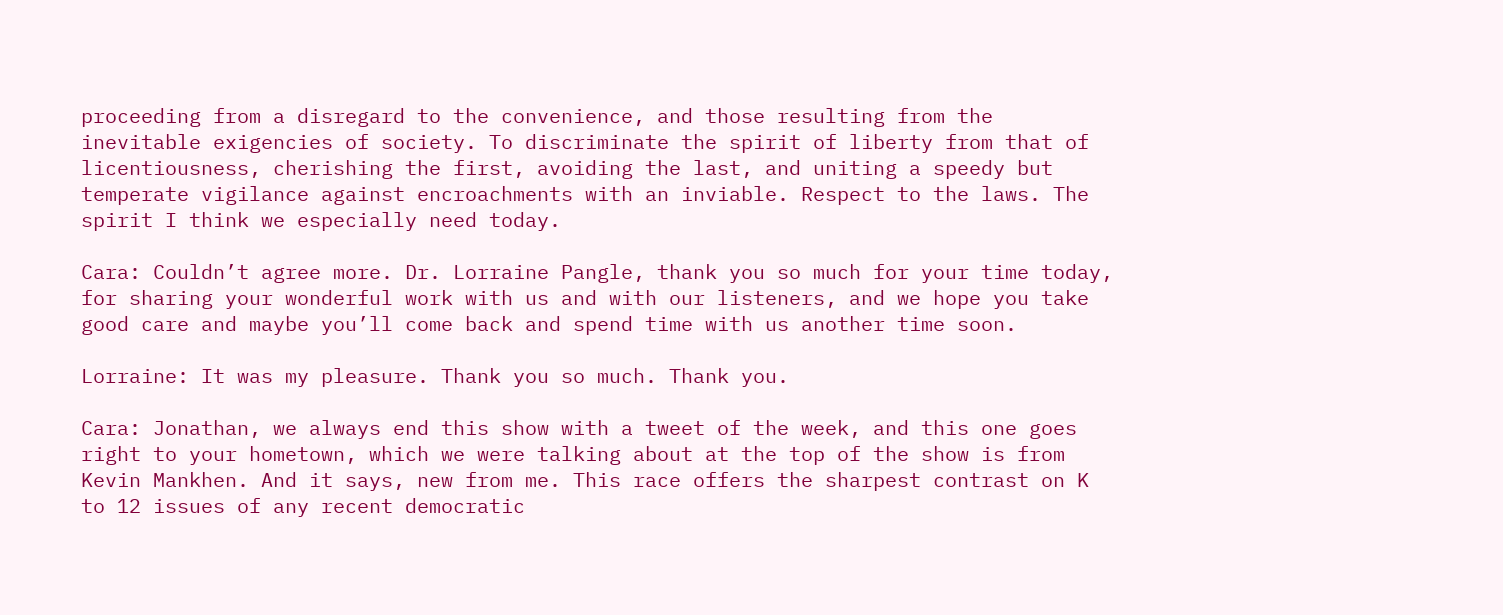proceeding from a disregard to the convenience, and those resulting from the inevitable exigencies of society. To discriminate the spirit of liberty from that of licentiousness, cherishing the first, avoiding the last, and uniting a speedy but temperate vigilance against encroachments with an inviable. Respect to the laws. The spirit I think we especially need today.

Cara: Couldn’t agree more. Dr. Lorraine Pangle, thank you so much for your time today, for sharing your wonderful work with us and with our listeners, and we hope you take good care and maybe you’ll come back and spend time with us another time soon.

Lorraine: It was my pleasure. Thank you so much. Thank you.

Cara: Jonathan, we always end this show with a tweet of the week, and this one goes right to your hometown, which we were talking about at the top of the show is from Kevin Mankhen. And it says, new from me. This race offers the sharpest contrast on K to 12 issues of any recent democratic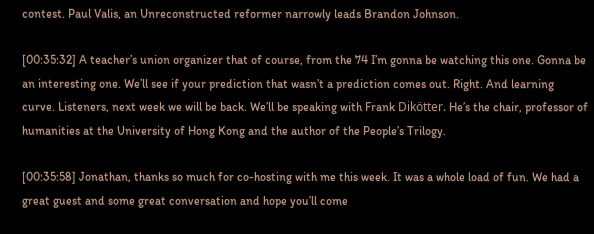contest. Paul Valis, an Unreconstructed reformer narrowly leads Brandon Johnson.

[00:35:32] A teacher’s union organizer that of course, from the 74 I’m gonna be watching this one. Gonna be an interesting one. We’ll see if your prediction that wasn’t a prediction comes out. Right. And learning curve. Listeners, next week we will be back. We’ll be speaking with Frank Dikötter. He’s the chair, professor of humanities at the University of Hong Kong and the author of the People’s Trilogy.

[00:35:58] Jonathan, thanks so much for co-hosting with me this week. It was a whole load of fun. We had a great guest and some great conversation and hope you’ll come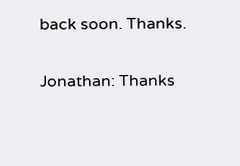back soon. Thanks.

Jonathan: Thanks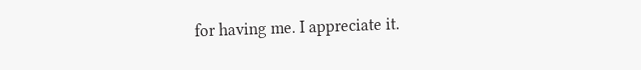for having me. I appreciate it.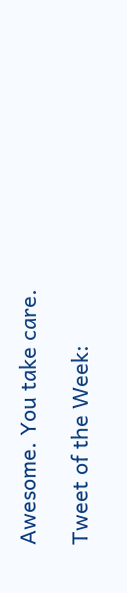Awesome. You take care.

Tweet of the Week: